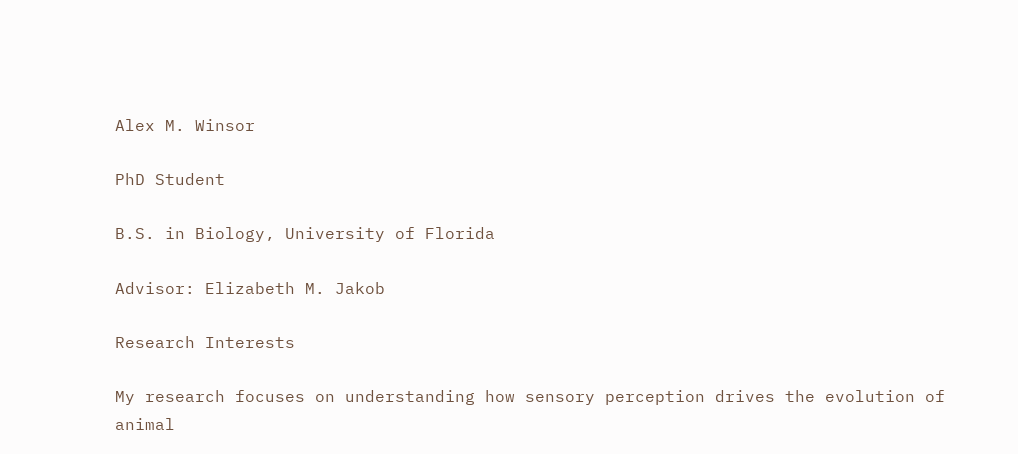Alex M. Winsor

PhD Student

B.S. in Biology, University of Florida

Advisor: Elizabeth M. Jakob

Research Interests

My research focuses on understanding how sensory perception drives the evolution of animal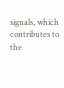signals, which contributes to the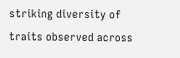striking diversity of traits observed across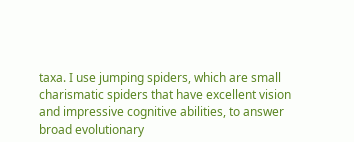taxa. I use jumping spiders, which are small charismatic spiders that have excellent vision and impressive cognitive abilities, to answer broad evolutionary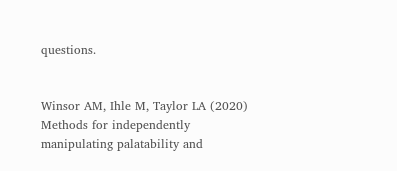questions.


Winsor AM, Ihle M, Taylor LA (2020) Methods for independently manipulating palatability and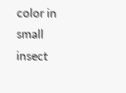color in small insect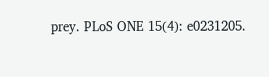prey. PLoS ONE 15(4): e0231205.